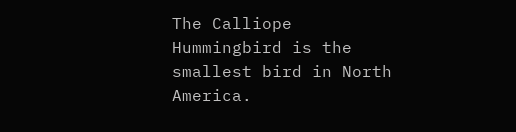The Calliope Hummingbird is the smallest bird in North America.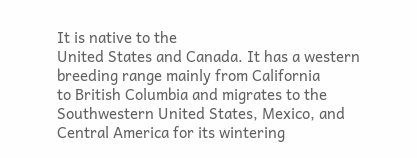It is native to the
United States and Canada. It has a western breeding range mainly from California
to British Columbia and migrates to the Southwestern United States, Mexico, and
Central America for its wintering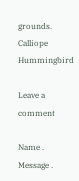grounds.
Calliope Hummingbird

Leave a comment

Name .
Message .